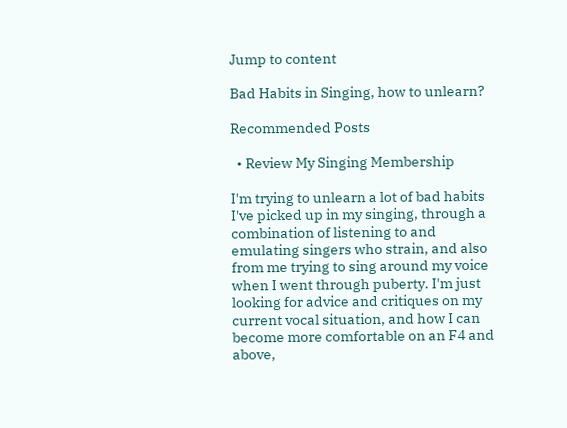Jump to content

Bad Habits in Singing, how to unlearn?

Recommended Posts

  • Review My Singing Membership

I'm trying to unlearn a lot of bad habits I've picked up in my singing, through a combination of listening to and emulating singers who strain, and also from me trying to sing around my voice when I went through puberty. I'm just looking for advice and critiques on my current vocal situation, and how I can become more comfortable on an F4 and above,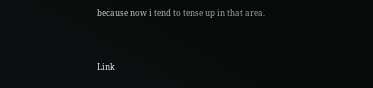because now i tend to tense up in that area.


Link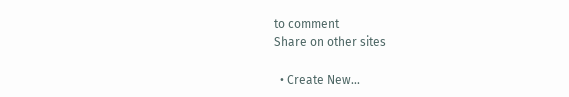to comment
Share on other sites

  • Create New...